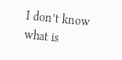I don’t know what is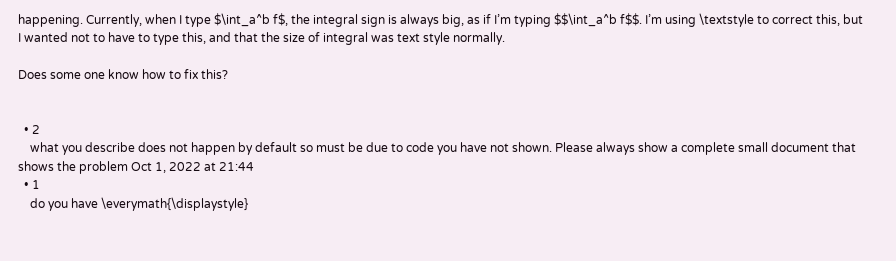happening. Currently, when I type $\int_a^b f$, the integral sign is always big, as if I’m typing $$\int_a^b f$$. I’m using \textstyle to correct this, but I wanted not to have to type this, and that the size of integral was text style normally.

Does some one know how to fix this?


  • 2
    what you describe does not happen by default so must be due to code you have not shown. Please always show a complete small document that shows the problem Oct 1, 2022 at 21:44
  • 1
    do you have \everymath{\displaystyle}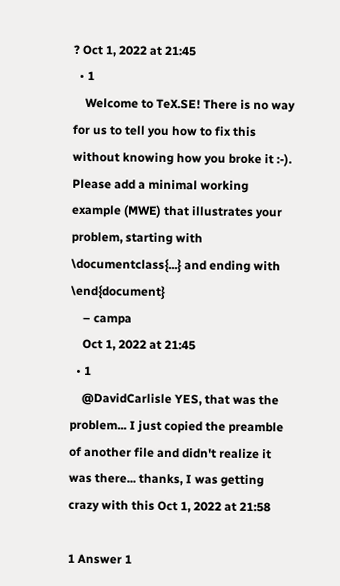? Oct 1, 2022 at 21:45
  • 1
    Welcome to TeX.SE! There is no way for us to tell you how to fix this without knowing how you broke it :-). Please add a minimal working example (MWE) that illustrates your problem, starting with \documentclass{...} and ending with \end{document}
    – campa
    Oct 1, 2022 at 21:45
  • 1
    @DavidCarlisle YES, that was the problem... I just copied the preamble of another file and didn't realize it was there... thanks, I was getting crazy with this Oct 1, 2022 at 21:58

1 Answer 1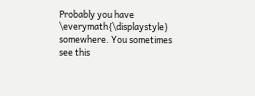Probably you have \everymath{\displaystyle} somewhere. You sometimes see this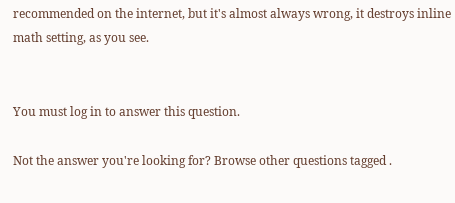recommended on the internet, but it's almost always wrong, it destroys inline math setting, as you see.


You must log in to answer this question.

Not the answer you're looking for? Browse other questions tagged .